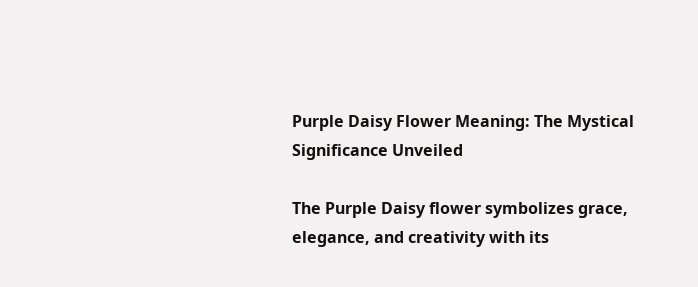Purple Daisy Flower Meaning: The Mystical Significance Unveiled

The Purple Daisy flower symbolizes grace, elegance, and creativity with its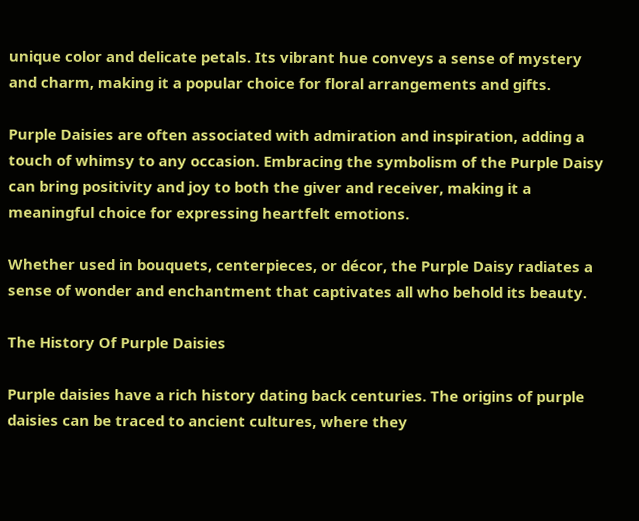unique color and delicate petals. Its vibrant hue conveys a sense of mystery and charm, making it a popular choice for floral arrangements and gifts.

Purple Daisies are often associated with admiration and inspiration, adding a touch of whimsy to any occasion. Embracing the symbolism of the Purple Daisy can bring positivity and joy to both the giver and receiver, making it a meaningful choice for expressing heartfelt emotions.

Whether used in bouquets, centerpieces, or décor, the Purple Daisy radiates a sense of wonder and enchantment that captivates all who behold its beauty.

The History Of Purple Daisies

Purple daisies have a rich history dating back centuries. The origins of purple daisies can be traced to ancient cultures, where they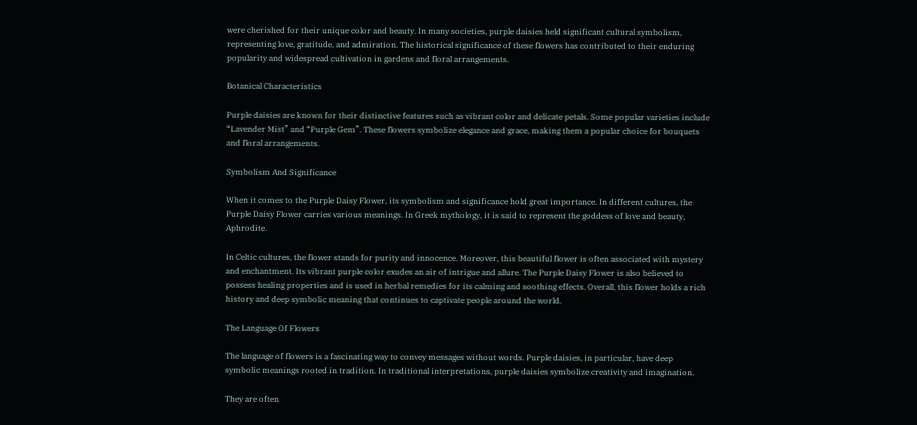were cherished for their unique color and beauty. In many societies, purple daisies held significant cultural symbolism, representing love, gratitude, and admiration. The historical significance of these flowers has contributed to their enduring popularity and widespread cultivation in gardens and floral arrangements.

Botanical Characteristics

Purple daisies are known for their distinctive features such as vibrant color and delicate petals. Some popular varieties include “Lavender Mist” and “Purple Gem”. These flowers symbolize elegance and grace, making them a popular choice for bouquets and floral arrangements.

Symbolism And Significance

When it comes to the Purple Daisy Flower, its symbolism and significance hold great importance. In different cultures, the Purple Daisy Flower carries various meanings. In Greek mythology, it is said to represent the goddess of love and beauty, Aphrodite.

In Celtic cultures, the flower stands for purity and innocence. Moreover, this beautiful flower is often associated with mystery and enchantment. Its vibrant purple color exudes an air of intrigue and allure. The Purple Daisy Flower is also believed to possess healing properties and is used in herbal remedies for its calming and soothing effects. Overall, this flower holds a rich history and deep symbolic meaning that continues to captivate people around the world.

The Language Of Flowers

The language of flowers is a fascinating way to convey messages without words. Purple daisies, in particular, have deep symbolic meanings rooted in tradition. In traditional interpretations, purple daisies symbolize creativity and imagination.

They are often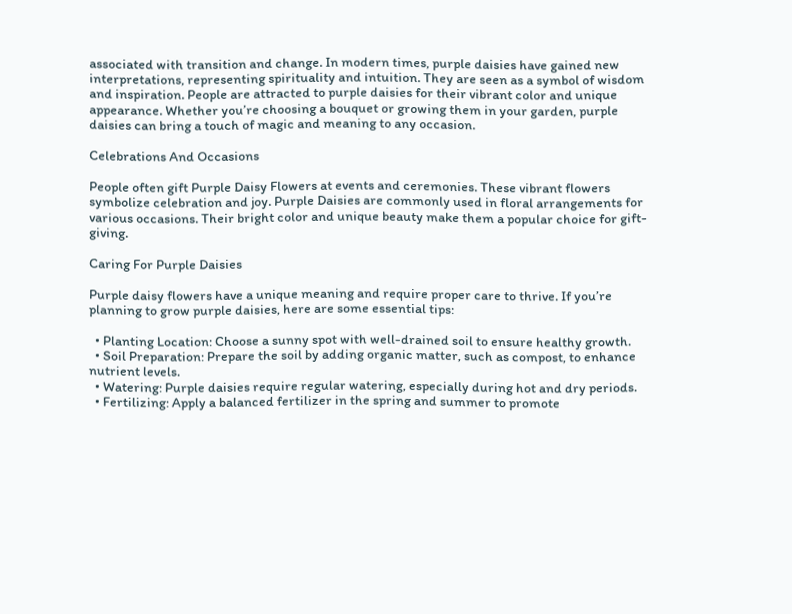associated with transition and change. In modern times, purple daisies have gained new interpretations, representing spirituality and intuition. They are seen as a symbol of wisdom and inspiration. People are attracted to purple daisies for their vibrant color and unique appearance. Whether you’re choosing a bouquet or growing them in your garden, purple daisies can bring a touch of magic and meaning to any occasion.

Celebrations And Occasions

People often gift Purple Daisy Flowers at events and ceremonies. These vibrant flowers symbolize celebration and joy. Purple Daisies are commonly used in floral arrangements for various occasions. Their bright color and unique beauty make them a popular choice for gift-giving.

Caring For Purple Daisies

Purple daisy flowers have a unique meaning and require proper care to thrive. If you’re planning to grow purple daisies, here are some essential tips:

  • Planting Location: Choose a sunny spot with well-drained soil to ensure healthy growth.
  • Soil Preparation: Prepare the soil by adding organic matter, such as compost, to enhance nutrient levels.
  • Watering: Purple daisies require regular watering, especially during hot and dry periods.
  • Fertilizing: Apply a balanced fertilizer in the spring and summer to promote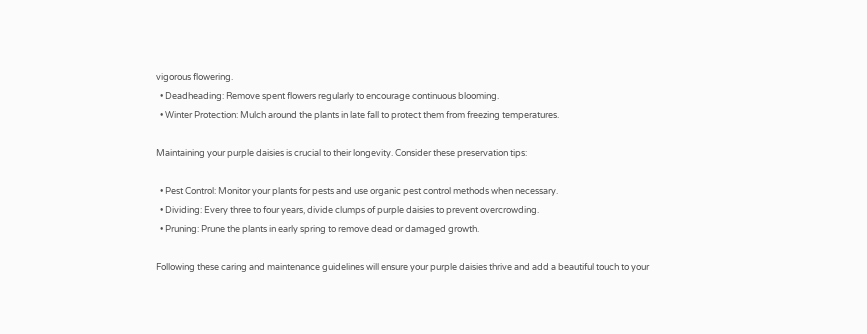vigorous flowering.
  • Deadheading: Remove spent flowers regularly to encourage continuous blooming.
  • Winter Protection: Mulch around the plants in late fall to protect them from freezing temperatures.

Maintaining your purple daisies is crucial to their longevity. Consider these preservation tips:

  • Pest Control: Monitor your plants for pests and use organic pest control methods when necessary.
  • Dividing: Every three to four years, divide clumps of purple daisies to prevent overcrowding.
  • Pruning: Prune the plants in early spring to remove dead or damaged growth.

Following these caring and maintenance guidelines will ensure your purple daisies thrive and add a beautiful touch to your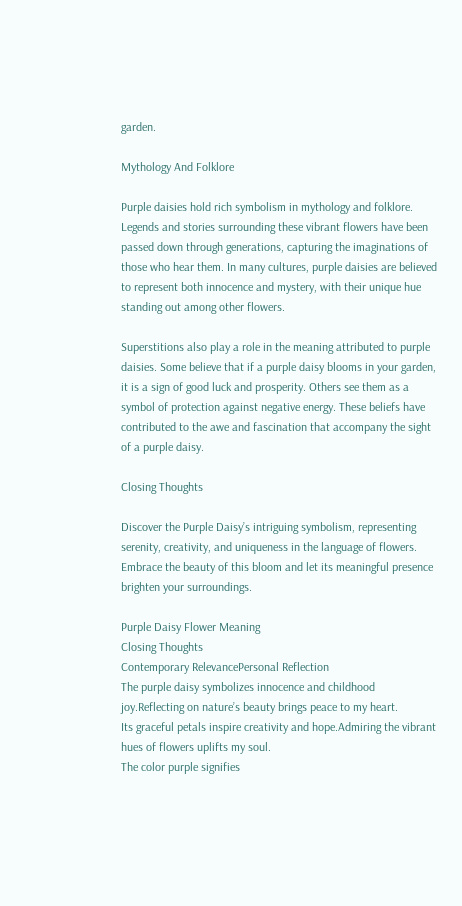garden.

Mythology And Folklore

Purple daisies hold rich symbolism in mythology and folklore. Legends and stories surrounding these vibrant flowers have been passed down through generations, capturing the imaginations of those who hear them. In many cultures, purple daisies are believed to represent both innocence and mystery, with their unique hue standing out among other flowers.

Superstitions also play a role in the meaning attributed to purple daisies. Some believe that if a purple daisy blooms in your garden, it is a sign of good luck and prosperity. Others see them as a symbol of protection against negative energy. These beliefs have contributed to the awe and fascination that accompany the sight of a purple daisy.

Closing Thoughts

Discover the Purple Daisy’s intriguing symbolism, representing serenity, creativity, and uniqueness in the language of flowers. Embrace the beauty of this bloom and let its meaningful presence brighten your surroundings.

Purple Daisy Flower Meaning
Closing Thoughts
Contemporary RelevancePersonal Reflection
The purple daisy symbolizes innocence and childhood joy.Reflecting on nature’s beauty brings peace to my heart.
Its graceful petals inspire creativity and hope.Admiring the vibrant hues of flowers uplifts my soul.
The color purple signifies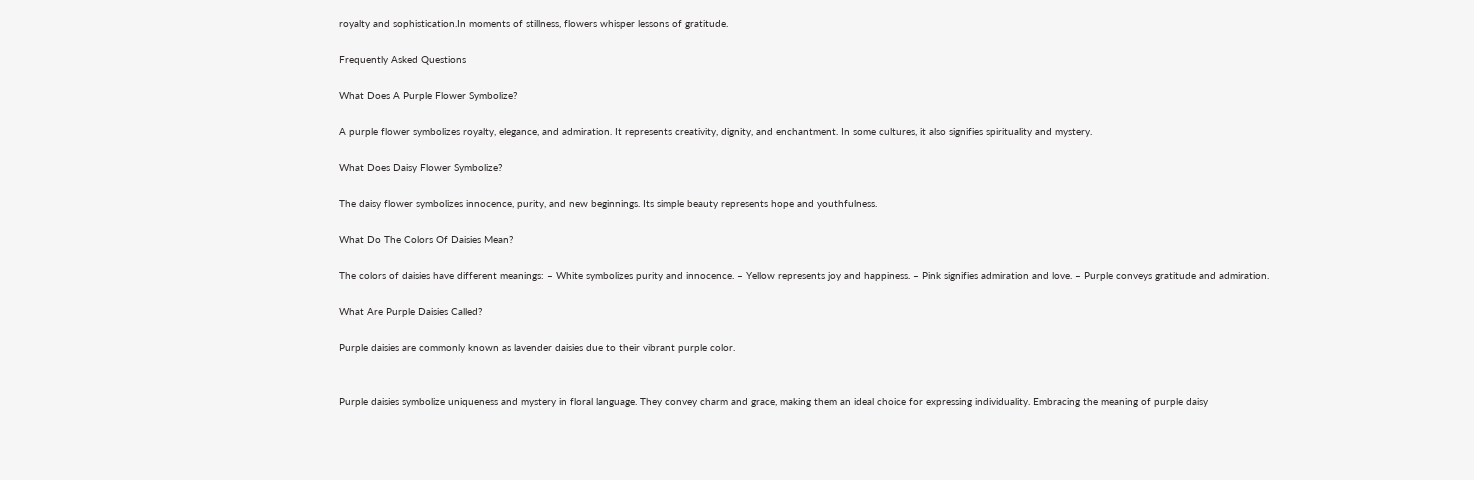royalty and sophistication.In moments of stillness, flowers whisper lessons of gratitude.

Frequently Asked Questions

What Does A Purple Flower Symbolize?

A purple flower symbolizes royalty, elegance, and admiration. It represents creativity, dignity, and enchantment. In some cultures, it also signifies spirituality and mystery.

What Does Daisy Flower Symbolize?

The daisy flower symbolizes innocence, purity, and new beginnings. Its simple beauty represents hope and youthfulness.

What Do The Colors Of Daisies Mean?

The colors of daisies have different meanings: – White symbolizes purity and innocence. – Yellow represents joy and happiness. – Pink signifies admiration and love. – Purple conveys gratitude and admiration.

What Are Purple Daisies Called?

Purple daisies are commonly known as lavender daisies due to their vibrant purple color.


Purple daisies symbolize uniqueness and mystery in floral language. They convey charm and grace, making them an ideal choice for expressing individuality. Embracing the meaning of purple daisy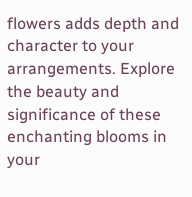flowers adds depth and character to your arrangements. Explore the beauty and significance of these enchanting blooms in your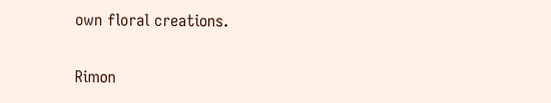own floral creations.

Rimon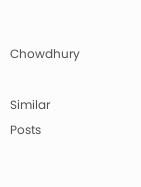Chowdhury

Similar Posts